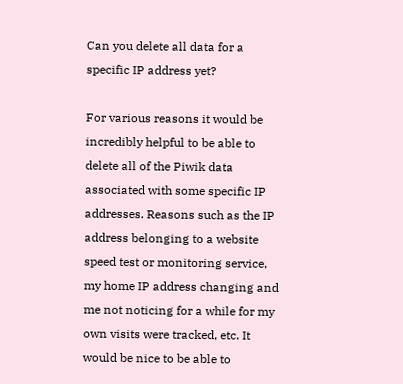Can you delete all data for a specific IP address yet?

For various reasons it would be incredibly helpful to be able to delete all of the Piwik data associated with some specific IP addresses. Reasons such as the IP address belonging to a website speed test or monitoring service, my home IP address changing and me not noticing for a while for my own visits were tracked, etc. It would be nice to be able to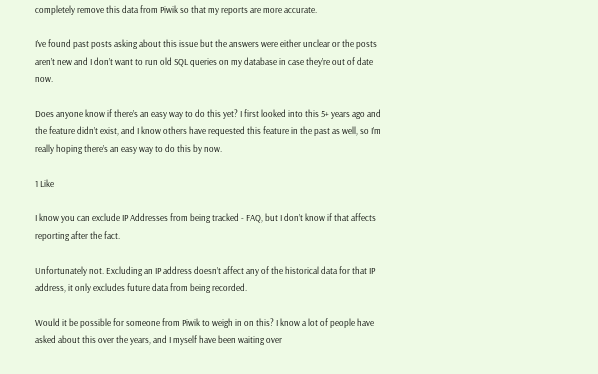completely remove this data from Piwik so that my reports are more accurate.

I’ve found past posts asking about this issue but the answers were either unclear or the posts aren’t new and I don’t want to run old SQL queries on my database in case they’re out of date now.

Does anyone know if there’s an easy way to do this yet? I first looked into this 5+ years ago and the feature didn’t exist, and I know others have requested this feature in the past as well, so I’m really hoping there’s an easy way to do this by now.

1 Like

I know you can exclude IP Addresses from being tracked - FAQ, but I don’t know if that affects reporting after the fact.

Unfortunately not. Excluding an IP address doesn’t affect any of the historical data for that IP address, it only excludes future data from being recorded.

Would it be possible for someone from Piwik to weigh in on this? I know a lot of people have asked about this over the years, and I myself have been waiting over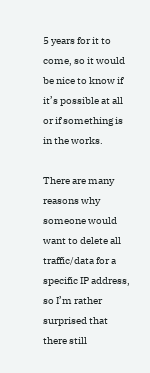5 years for it to come, so it would be nice to know if it’s possible at all or if something is in the works.

There are many reasons why someone would want to delete all traffic/data for a specific IP address, so I’m rather surprised that there still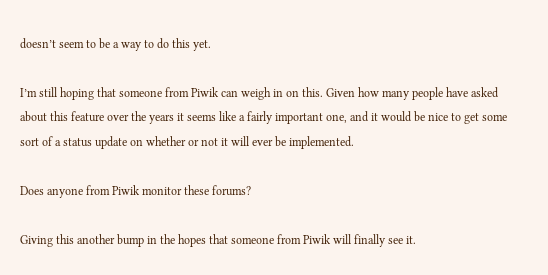doesn’t seem to be a way to do this yet.

I’m still hoping that someone from Piwik can weigh in on this. Given how many people have asked about this feature over the years it seems like a fairly important one, and it would be nice to get some sort of a status update on whether or not it will ever be implemented.

Does anyone from Piwik monitor these forums?

Giving this another bump in the hopes that someone from Piwik will finally see it.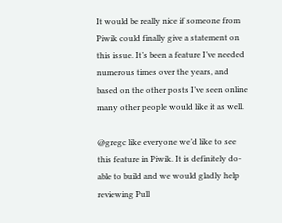It would be really nice if someone from Piwik could finally give a statement on this issue. It’s been a feature I’ve needed numerous times over the years, and based on the other posts I’ve seen online many other people would like it as well.

@gregc like everyone we’d like to see this feature in Piwik. It is definitely do-able to build and we would gladly help reviewing Pull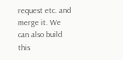request etc. and merge it. We can also build this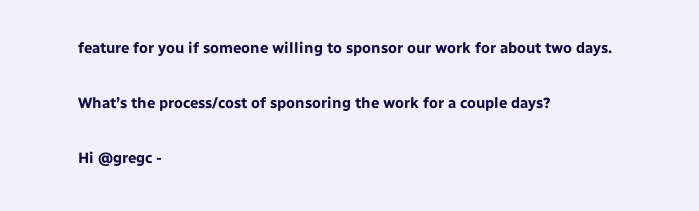feature for you if someone willing to sponsor our work for about two days.

What’s the process/cost of sponsoring the work for a couple days?

Hi @gregc -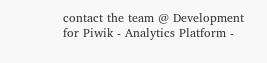contact the team @ Development for Piwik - Analytics Platform -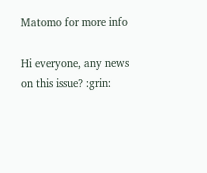Matomo for more info

Hi everyone, any news on this issue? :grin: